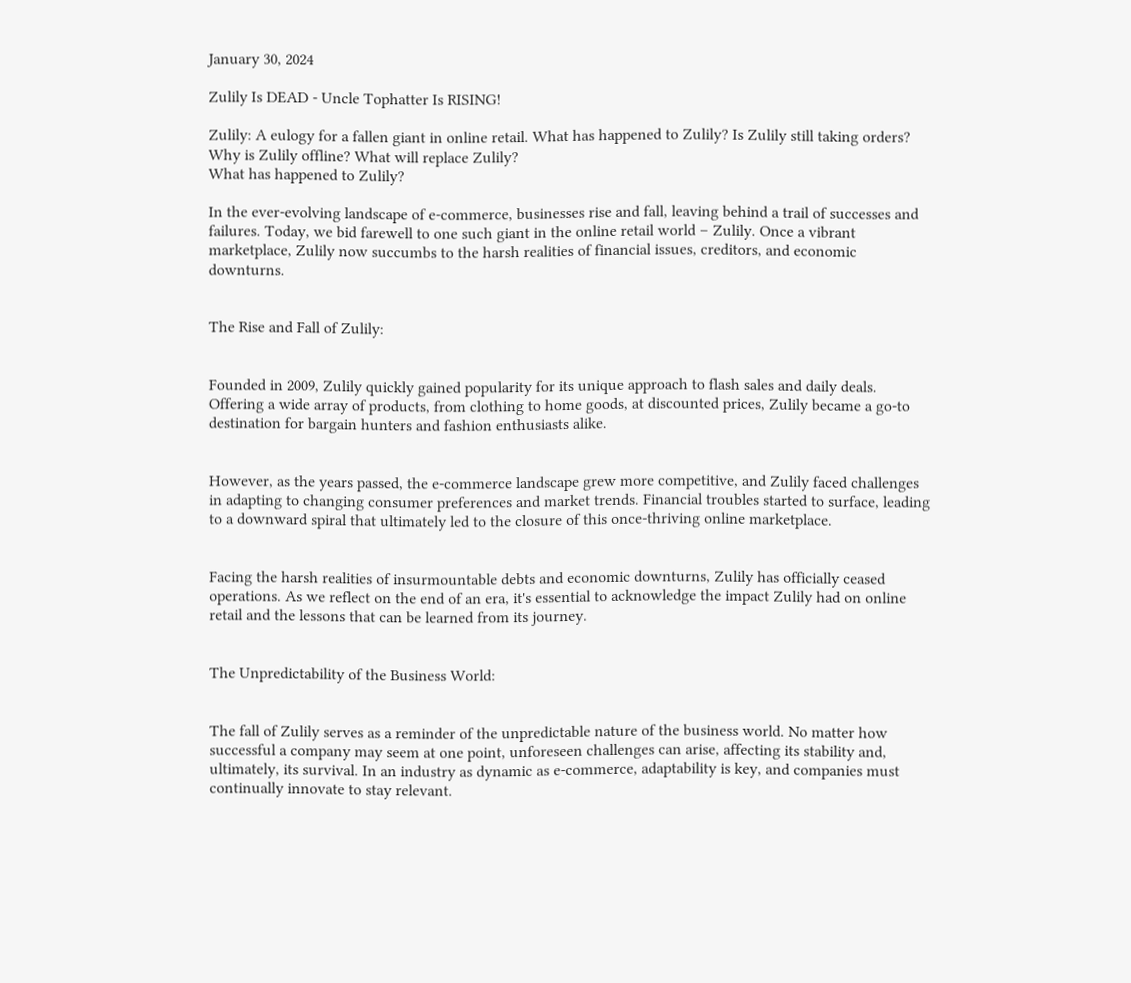January 30, 2024

Zulily Is DEAD - Uncle Tophatter Is RISING!

Zulily: A eulogy for a fallen giant in online retail. What has happened to Zulily? Is Zulily still taking orders? Why is Zulily offline? What will replace Zulily?
What has happened to Zulily?

In the ever-evolving landscape of e-commerce, businesses rise and fall, leaving behind a trail of successes and failures. Today, we bid farewell to one such giant in the online retail world – Zulily. Once a vibrant marketplace, Zulily now succumbs to the harsh realities of financial issues, creditors, and economic downturns.


The Rise and Fall of Zulily:


Founded in 2009, Zulily quickly gained popularity for its unique approach to flash sales and daily deals. Offering a wide array of products, from clothing to home goods, at discounted prices, Zulily became a go-to destination for bargain hunters and fashion enthusiasts alike.


However, as the years passed, the e-commerce landscape grew more competitive, and Zulily faced challenges in adapting to changing consumer preferences and market trends. Financial troubles started to surface, leading to a downward spiral that ultimately led to the closure of this once-thriving online marketplace.


Facing the harsh realities of insurmountable debts and economic downturns, Zulily has officially ceased operations. As we reflect on the end of an era, it's essential to acknowledge the impact Zulily had on online retail and the lessons that can be learned from its journey.


The Unpredictability of the Business World:


The fall of Zulily serves as a reminder of the unpredictable nature of the business world. No matter how successful a company may seem at one point, unforeseen challenges can arise, affecting its stability and, ultimately, its survival. In an industry as dynamic as e-commerce, adaptability is key, and companies must continually innovate to stay relevant.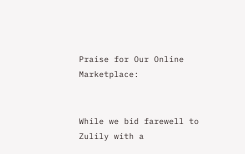Praise for Our Online Marketplace:


While we bid farewell to Zulily with a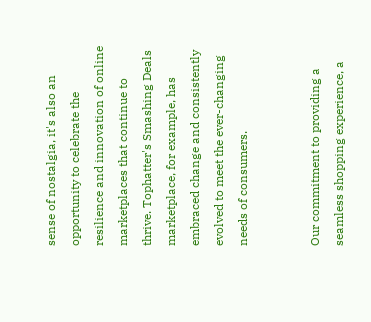sense of nostalgia, it's also an opportunity to celebrate the resilience and innovation of online marketplaces that continue to thrive. Tophatter's Smashing Deals marketplace, for example, has embraced change and consistently evolved to meet the ever-changing needs of consumers.


Our commitment to providing a seamless shopping experience, a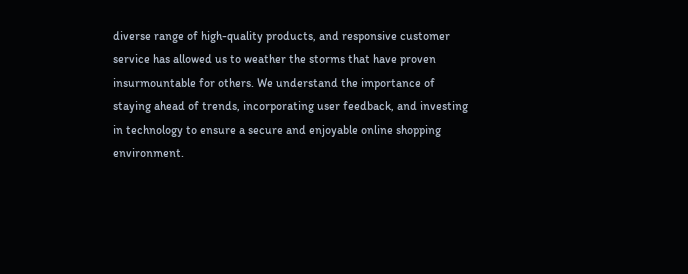diverse range of high-quality products, and responsive customer service has allowed us to weather the storms that have proven insurmountable for others. We understand the importance of staying ahead of trends, incorporating user feedback, and investing in technology to ensure a secure and enjoyable online shopping environment.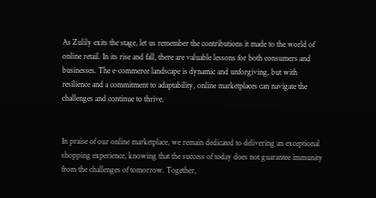As Zulily exits the stage, let us remember the contributions it made to the world of online retail. In its rise and fall, there are valuable lessons for both consumers and businesses. The e-commerce landscape is dynamic and unforgiving, but with resilience and a commitment to adaptability, online marketplaces can navigate the challenges and continue to thrive.


In praise of our online marketplace, we remain dedicated to delivering an exceptional shopping experience, knowing that the success of today does not guarantee immunity from the challenges of tomorrow. Together,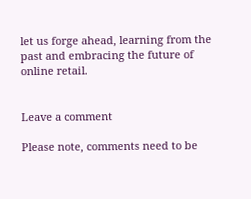let us forge ahead, learning from the past and embracing the future of online retail.


Leave a comment

Please note, comments need to be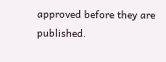approved before they are published.